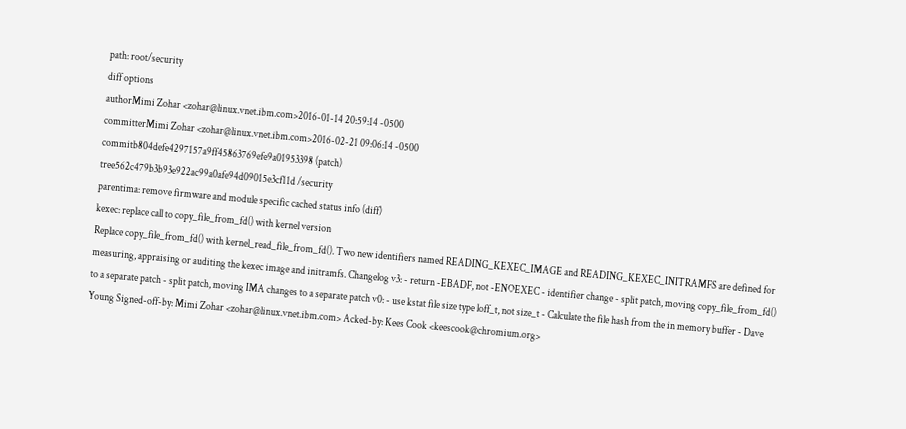path: root/security
diff options
authorMimi Zohar <zohar@linux.vnet.ibm.com>2016-01-14 20:59:14 -0500
committerMimi Zohar <zohar@linux.vnet.ibm.com>2016-02-21 09:06:14 -0500
commitb804defe4297157a9ff45863769efe9a01953398 (patch)
tree562c479b3b93e922ac99a0afe94d09015e3cf11d /security
parentima: remove firmware and module specific cached status info (diff)
kexec: replace call to copy_file_from_fd() with kernel version
Replace copy_file_from_fd() with kernel_read_file_from_fd(). Two new identifiers named READING_KEXEC_IMAGE and READING_KEXEC_INITRAMFS are defined for measuring, appraising or auditing the kexec image and initramfs. Changelog v3: - return -EBADF, not -ENOEXEC - identifier change - split patch, moving copy_file_from_fd() to a separate patch - split patch, moving IMA changes to a separate patch v0: - use kstat file size type loff_t, not size_t - Calculate the file hash from the in memory buffer - Dave Young Signed-off-by: Mimi Zohar <zohar@linux.vnet.ibm.com> Acked-by: Kees Cook <keescook@chromium.org>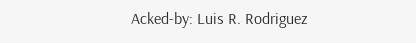Acked-by: Luis R. Rodriguez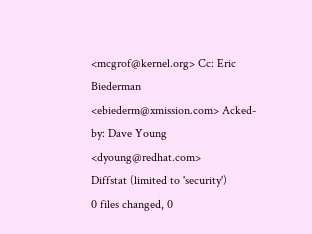<mcgrof@kernel.org> Cc: Eric Biederman <ebiederm@xmission.com> Acked-by: Dave Young <dyoung@redhat.com>
Diffstat (limited to 'security')
0 files changed, 0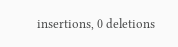insertions, 0 deletions